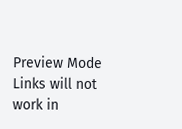Preview Mode Links will not work in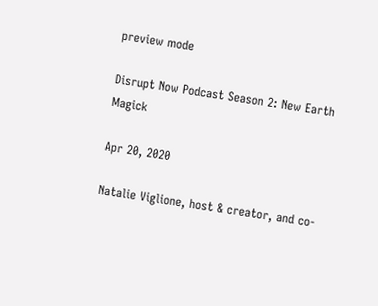preview mode

Disrupt Now Podcast Season 2: New Earth Magick

Apr 20, 2020

Natalie Viglione, host & creator, and co-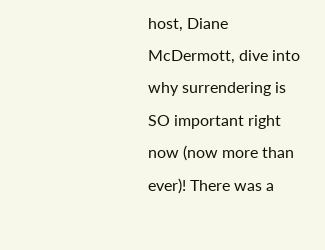host, Diane McDermott, dive into why surrendering is SO important right now (now more than ever)! There was a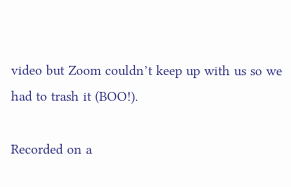video but Zoom couldn’t keep up with us so we had to trash it (BOO!).

Recorded on a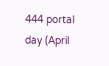444 portal day (April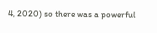4, 2020) so there was a powerful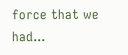force that we had...